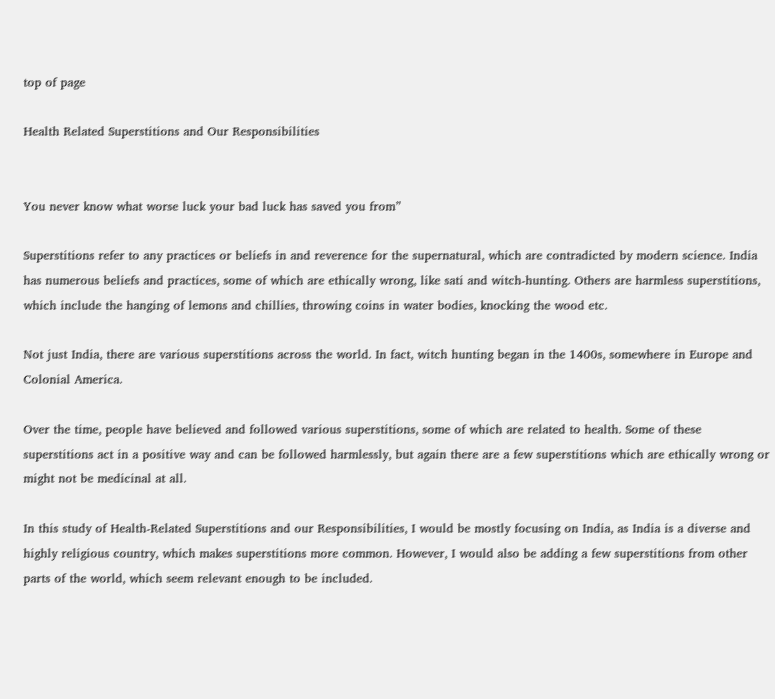top of page

Health Related Superstitions and Our Responsibilities


You never know what worse luck your bad luck has saved you from”

Superstitions refer to any practices or beliefs in and reverence for the supernatural, which are contradicted by modern science. India has numerous beliefs and practices, some of which are ethically wrong, like sati and witch-hunting. Others are harmless superstitions, which include the hanging of lemons and chillies, throwing coins in water bodies, knocking the wood etc.

Not just India, there are various superstitions across the world. In fact, witch hunting began in the 1400s, somewhere in Europe and Colonial America.

Over the time, people have believed and followed various superstitions, some of which are related to health. Some of these superstitions act in a positive way and can be followed harmlessly, but again there are a few superstitions which are ethically wrong or might not be medicinal at all.

In this study of Health-Related Superstitions and our Responsibilities, I would be mostly focusing on India, as India is a diverse and highly religious country, which makes superstitions more common. However, I would also be adding a few superstitions from other parts of the world, which seem relevant enough to be included.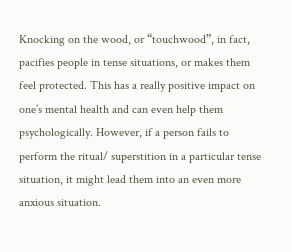Knocking on the wood, or “touchwood”, in fact, pacifies people in tense situations, or makes them feel protected. This has a really positive impact on one’s mental health and can even help them psychologically. However, if a person fails to perform the ritual/ superstition in a particular tense situation, it might lead them into an even more anxious situation.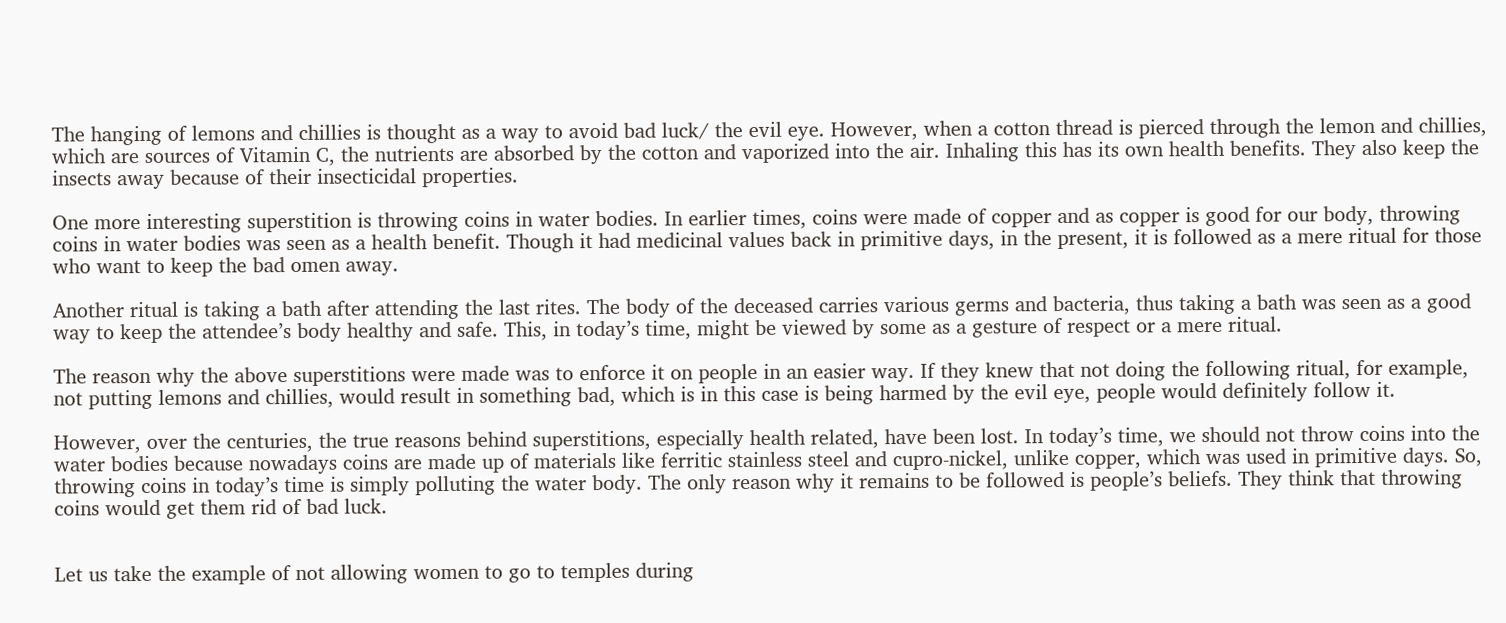The hanging of lemons and chillies is thought as a way to avoid bad luck/ the evil eye. However, when a cotton thread is pierced through the lemon and chillies, which are sources of Vitamin C, the nutrients are absorbed by the cotton and vaporized into the air. Inhaling this has its own health benefits. They also keep the insects away because of their insecticidal properties.

One more interesting superstition is throwing coins in water bodies. In earlier times, coins were made of copper and as copper is good for our body, throwing coins in water bodies was seen as a health benefit. Though it had medicinal values back in primitive days, in the present, it is followed as a mere ritual for those who want to keep the bad omen away.

Another ritual is taking a bath after attending the last rites. The body of the deceased carries various germs and bacteria, thus taking a bath was seen as a good way to keep the attendee’s body healthy and safe. This, in today’s time, might be viewed by some as a gesture of respect or a mere ritual.

The reason why the above superstitions were made was to enforce it on people in an easier way. If they knew that not doing the following ritual, for example, not putting lemons and chillies, would result in something bad, which is in this case is being harmed by the evil eye, people would definitely follow it.

However, over the centuries, the true reasons behind superstitions, especially health related, have been lost. In today’s time, we should not throw coins into the water bodies because nowadays coins are made up of materials like ferritic stainless steel and cupro-nickel, unlike copper, which was used in primitive days. So, throwing coins in today’s time is simply polluting the water body. The only reason why it remains to be followed is people’s beliefs. They think that throwing coins would get them rid of bad luck.


Let us take the example of not allowing women to go to temples during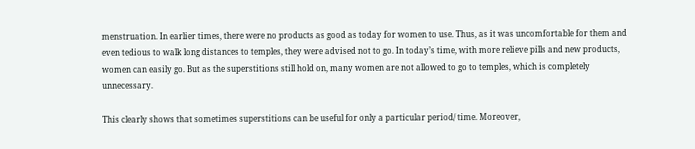menstruation. In earlier times, there were no products as good as today for women to use. Thus, as it was uncomfortable for them and even tedious to walk long distances to temples, they were advised not to go. In today’s time, with more relieve pills and new products, women can easily go. But as the superstitions still hold on, many women are not allowed to go to temples, which is completely unnecessary.

This clearly shows that sometimes superstitions can be useful for only a particular period/ time. Moreover,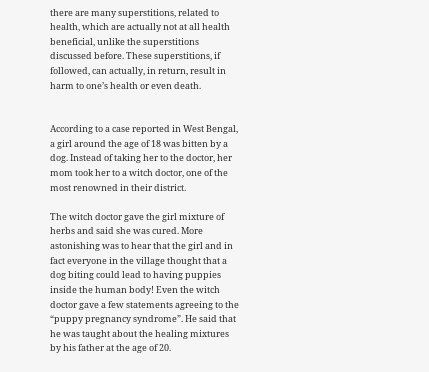there are many superstitions, related to health, which are actually not at all health beneficial, unlike the superstitions discussed before. These superstitions, if followed, can actually, in return, result in harm to one’s health or even death.


According to a case reported in West Bengal, a girl around the age of 18 was bitten by a dog. Instead of taking her to the doctor, her mom took her to a witch doctor, one of the most renowned in their district.

The witch doctor gave the girl mixture of herbs and said she was cured. More astonishing was to hear that the girl and in fact everyone in the village thought that a dog biting could lead to having puppies inside the human body! Even the witch doctor gave a few statements agreeing to the “puppy pregnancy syndrome”. He said that he was taught about the healing mixtures by his father at the age of 20.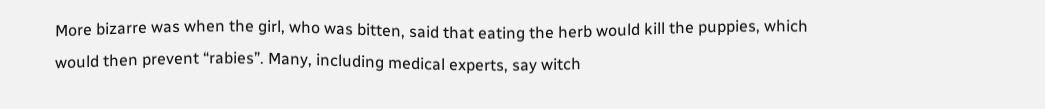More bizarre was when the girl, who was bitten, said that eating the herb would kill the puppies, which would then prevent “rabies”. Many, including medical experts, say witch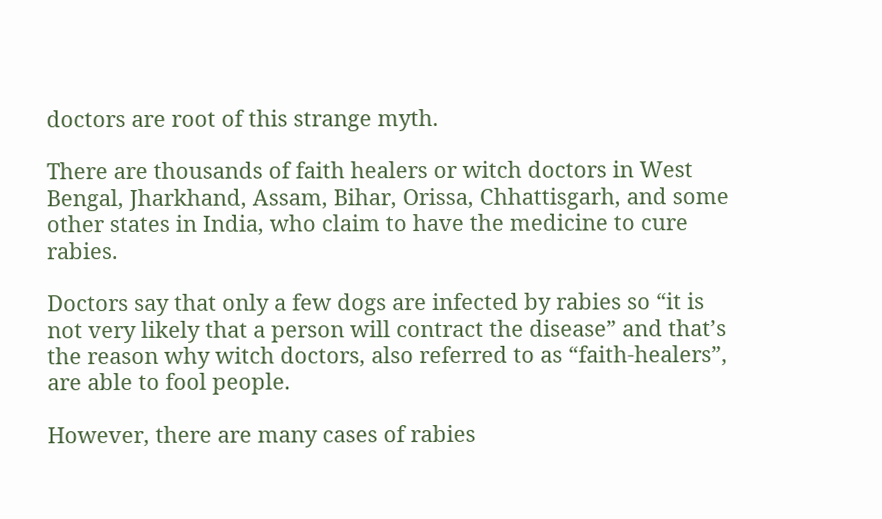doctors are root of this strange myth.

There are thousands of faith healers or witch doctors in West Bengal, Jharkhand, Assam, Bihar, Orissa, Chhattisgarh, and some other states in India, who claim to have the medicine to cure rabies.

Doctors say that only a few dogs are infected by rabies so “it is not very likely that a person will contract the disease” and that’s the reason why witch doctors, also referred to as “faith-healers”, are able to fool people.

However, there are many cases of rabies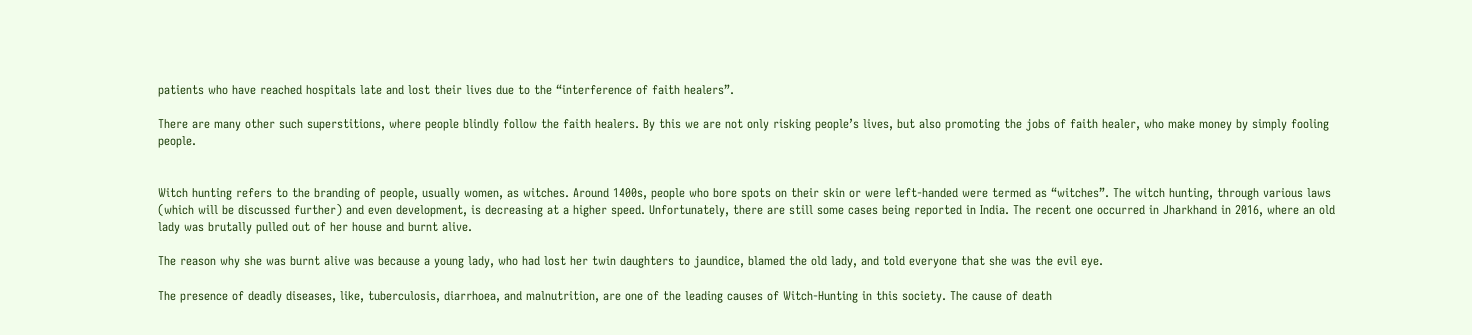patients who have reached hospitals late and lost their lives due to the “interference of faith healers”.

There are many other such superstitions, where people blindly follow the faith healers. By this we are not only risking people’s lives, but also promoting the jobs of faith healer, who make money by simply fooling people.


Witch hunting refers to the branding of people, usually women, as witches. Around 1400s, people who bore spots on their skin or were left-handed were termed as “witches”. The witch hunting, through various laws (which will be discussed further) and even development, is decreasing at a higher speed. Unfortunately, there are still some cases being reported in India. The recent one occurred in Jharkhand in 2016, where an old lady was brutally pulled out of her house and burnt alive.

The reason why she was burnt alive was because a young lady, who had lost her twin daughters to jaundice, blamed the old lady, and told everyone that she was the evil eye.

The presence of deadly diseases, like, tuberculosis, diarrhoea, and malnutrition, are one of the leading causes of Witch-Hunting in this society. The cause of death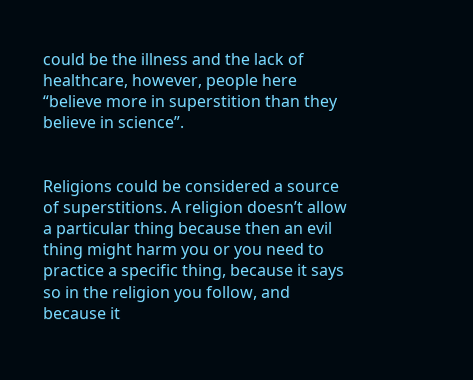could be the illness and the lack of healthcare, however, people here “believe more in superstition than they believe in science”.


Religions could be considered a source of superstitions. A religion doesn’t allow a particular thing because then an evil thing might harm you or you need to practice a specific thing, because it says so in the religion you follow, and because it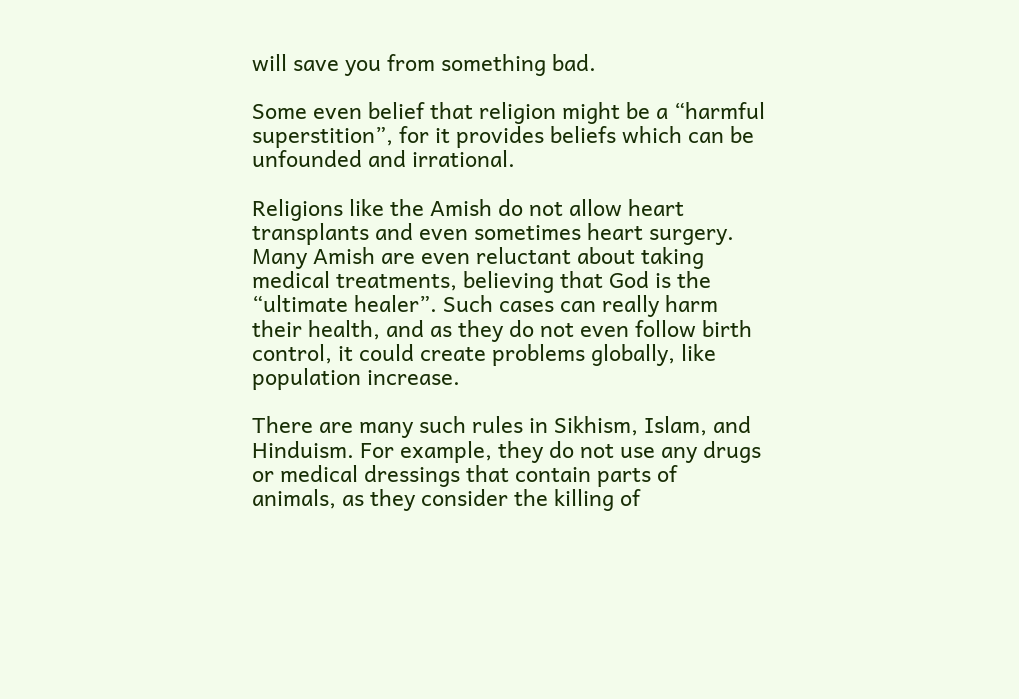will save you from something bad.

Some even belief that religion might be a “harmful superstition”, for it provides beliefs which can be unfounded and irrational.

Religions like the Amish do not allow heart transplants and even sometimes heart surgery. Many Amish are even reluctant about taking medical treatments, believing that God is the “ultimate healer”. Such cases can really harm their health, and as they do not even follow birth control, it could create problems globally, like population increase.

There are many such rules in Sikhism, Islam, and Hinduism. For example, they do not use any drugs or medical dressings that contain parts of animals, as they consider the killing of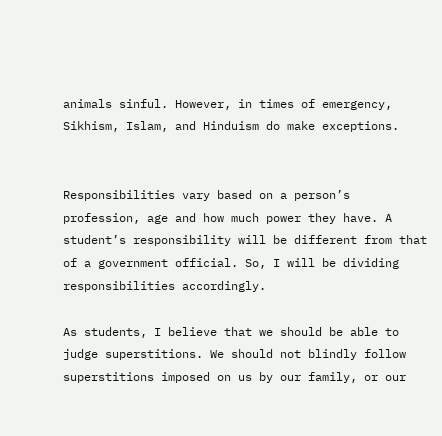animals sinful. However, in times of emergency, Sikhism, Islam, and Hinduism do make exceptions.


Responsibilities vary based on a person’s profession, age and how much power they have. A student’s responsibility will be different from that of a government official. So, I will be dividing responsibilities accordingly.

As students, I believe that we should be able to judge superstitions. We should not blindly follow superstitions imposed on us by our family, or our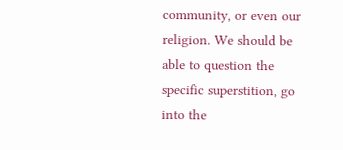community, or even our religion. We should be able to question the specific superstition, go into the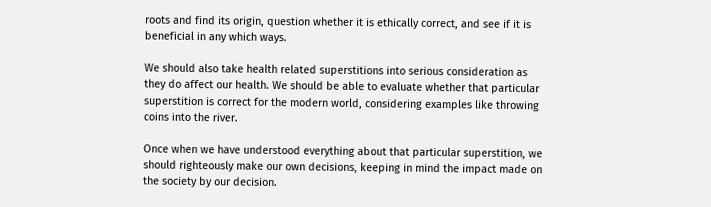roots and find its origin, question whether it is ethically correct, and see if it is beneficial in any which ways.

We should also take health related superstitions into serious consideration as they do affect our health. We should be able to evaluate whether that particular superstition is correct for the modern world, considering examples like throwing coins into the river.

Once when we have understood everything about that particular superstition, we should righteously make our own decisions, keeping in mind the impact made on the society by our decision.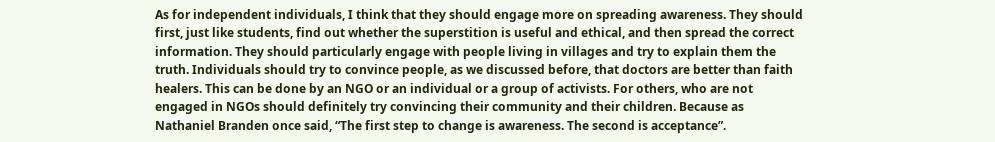As for independent individuals, I think that they should engage more on spreading awareness. They should first, just like students, find out whether the superstition is useful and ethical, and then spread the correct information. They should particularly engage with people living in villages and try to explain them the truth. Individuals should try to convince people, as we discussed before, that doctors are better than faith healers. This can be done by an NGO or an individual or a group of activists. For others, who are not engaged in NGOs should definitely try convincing their community and their children. Because as Nathaniel Branden once said, “The first step to change is awareness. The second is acceptance”.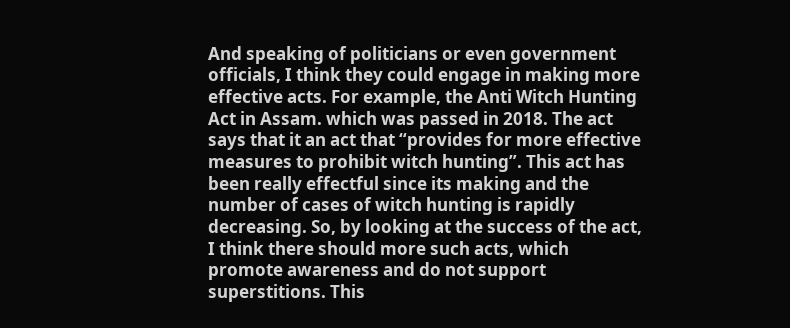And speaking of politicians or even government officials, I think they could engage in making more effective acts. For example, the Anti Witch Hunting Act in Assam. which was passed in 2018. The act says that it an act that “provides for more effective measures to prohibit witch hunting”. This act has been really effectful since its making and the number of cases of witch hunting is rapidly decreasing. So, by looking at the success of the act, I think there should more such acts, which promote awareness and do not support superstitions. This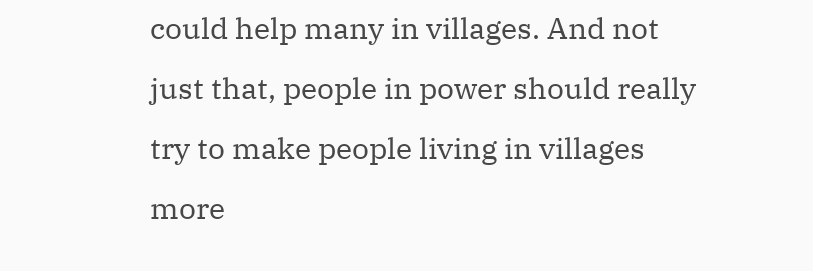could help many in villages. And not just that, people in power should really try to make people living in villages more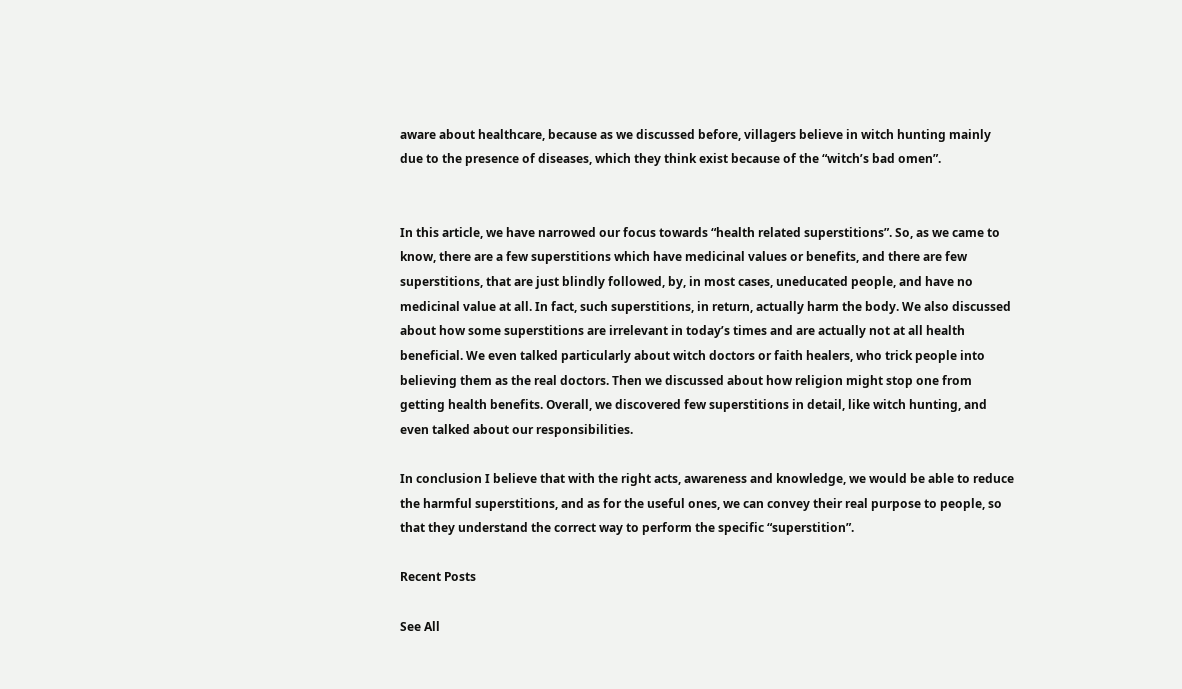aware about healthcare, because as we discussed before, villagers believe in witch hunting mainly due to the presence of diseases, which they think exist because of the “witch’s bad omen”.


In this article, we have narrowed our focus towards “health related superstitions”. So, as we came to know, there are a few superstitions which have medicinal values or benefits, and there are few superstitions, that are just blindly followed, by, in most cases, uneducated people, and have no medicinal value at all. In fact, such superstitions, in return, actually harm the body. We also discussed about how some superstitions are irrelevant in today’s times and are actually not at all health beneficial. We even talked particularly about witch doctors or faith healers, who trick people into believing them as the real doctors. Then we discussed about how religion might stop one from getting health benefits. Overall, we discovered few superstitions in detail, like witch hunting, and even talked about our responsibilities.

In conclusion I believe that with the right acts, awareness and knowledge, we would be able to reduce the harmful superstitions, and as for the useful ones, we can convey their real purpose to people, so that they understand the correct way to perform the specific “superstition”.

Recent Posts

See All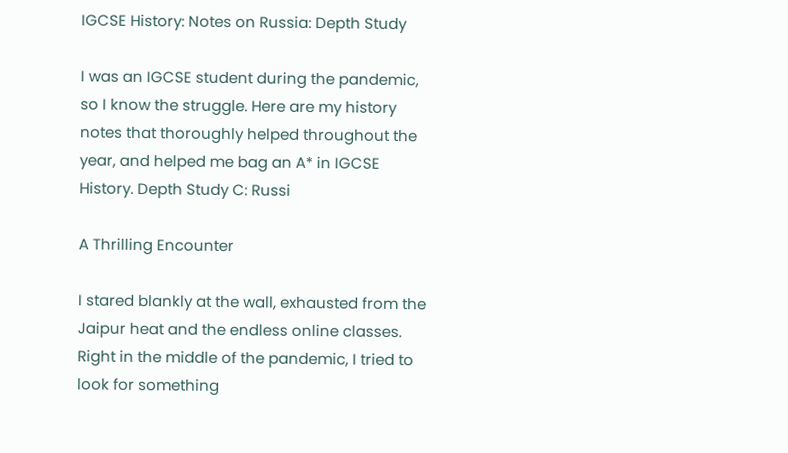IGCSE History: Notes on Russia: Depth Study

I was an IGCSE student during the pandemic, so I know the struggle. Here are my history notes that thoroughly helped throughout the year, and helped me bag an A* in IGCSE History. Depth Study C: Russi

A Thrilling Encounter

I stared blankly at the wall, exhausted from the Jaipur heat and the endless online classes. Right in the middle of the pandemic, I tried to look for something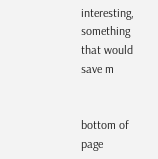interesting, something that would save m


bottom of page